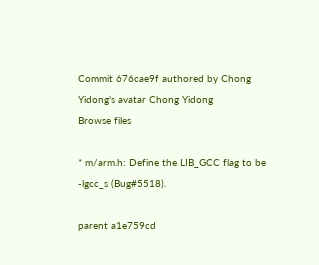Commit 676cae9f authored by Chong Yidong's avatar Chong Yidong
Browse files

* m/arm.h: Define the LIB_GCC flag to be -lgcc_s (Bug#5518).

parent a1e759cd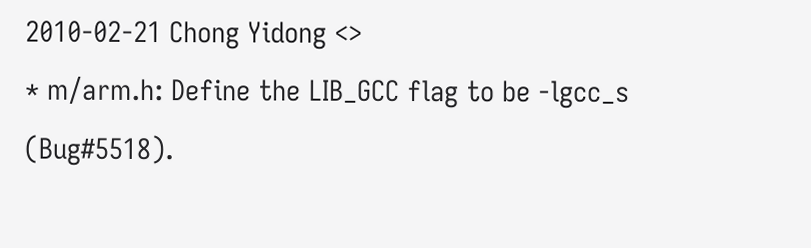2010-02-21 Chong Yidong <>
* m/arm.h: Define the LIB_GCC flag to be -lgcc_s (Bug#5518).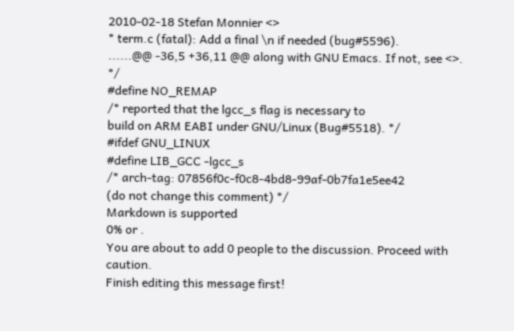2010-02-18 Stefan Monnier <>
* term.c (fatal): Add a final \n if needed (bug#5596).
......@@ -36,5 +36,11 @@ along with GNU Emacs. If not, see <>. */
#define NO_REMAP
/* reported that the lgcc_s flag is necessary to
build on ARM EABI under GNU/Linux (Bug#5518). */
#ifdef GNU_LINUX
#define LIB_GCC -lgcc_s
/* arch-tag: 07856f0c-f0c8-4bd8-99af-0b7fa1e5ee42
(do not change this comment) */
Markdown is supported
0% or .
You are about to add 0 people to the discussion. Proceed with caution.
Finish editing this message first!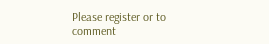Please register or to comment